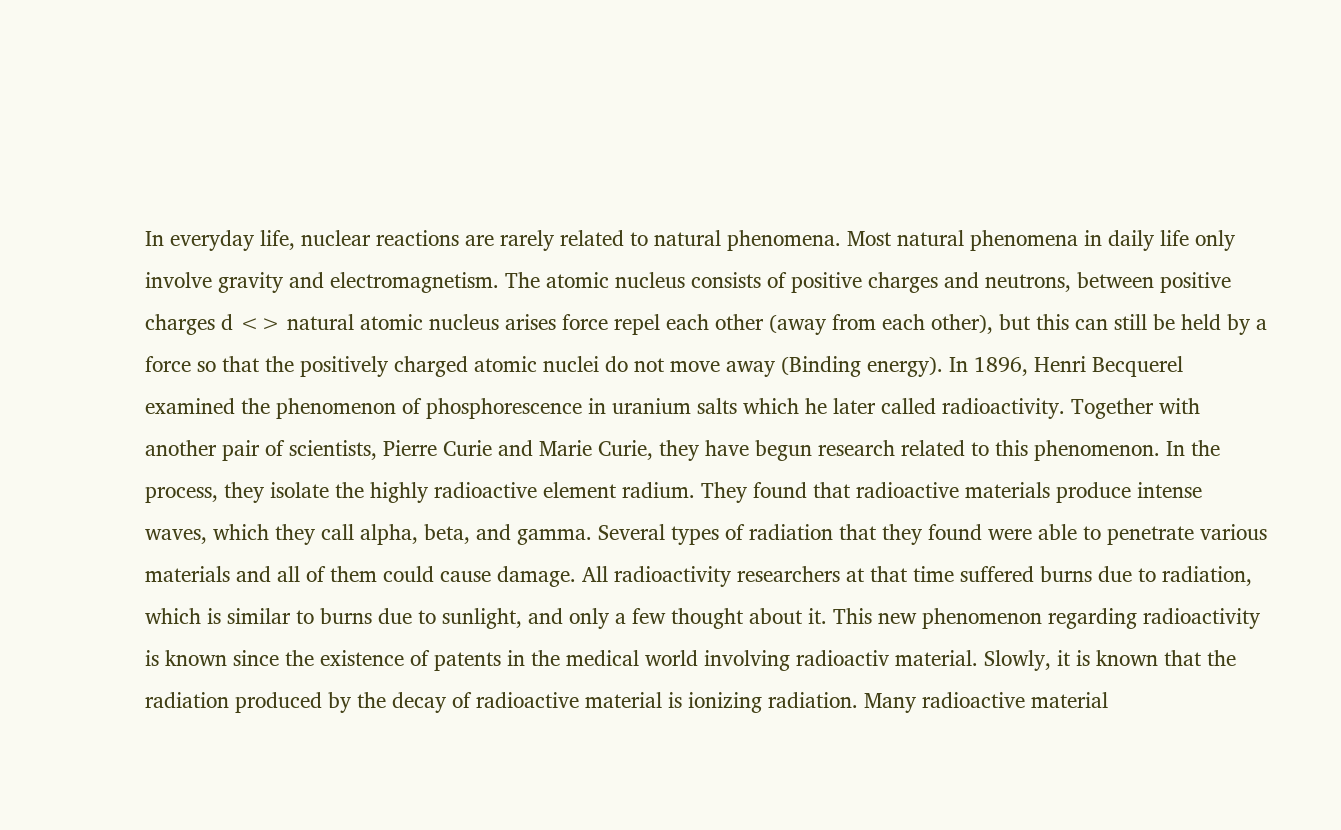In everyday life, nuclear reactions are rarely related to natural phenomena. Most natural phenomena in daily life only involve gravity and electromagnetism. The atomic nucleus consists of positive charges and neutrons, between positive charges d <> natural atomic nucleus arises force repel each other (away from each other), but this can still be held by a force so that the positively charged atomic nuclei do not move away (Binding energy). In 1896, Henri Becquerel examined the phenomenon of phosphorescence in uranium salts which he later called radioactivity. Together with another pair of scientists, Pierre Curie and Marie Curie, they have begun research related to this phenomenon. In the process, they isolate the highly radioactive element radium. They found that radioactive materials produce intense waves, which they call alpha, beta, and gamma. Several types of radiation that they found were able to penetrate various materials and all of them could cause damage. All radioactivity researchers at that time suffered burns due to radiation, which is similar to burns due to sunlight, and only a few thought about it. This new phenomenon regarding radioactivity is known since the existence of patents in the medical world involving radioactiv material. Slowly, it is known that the radiation produced by the decay of radioactive material is ionizing radiation. Many radioactive material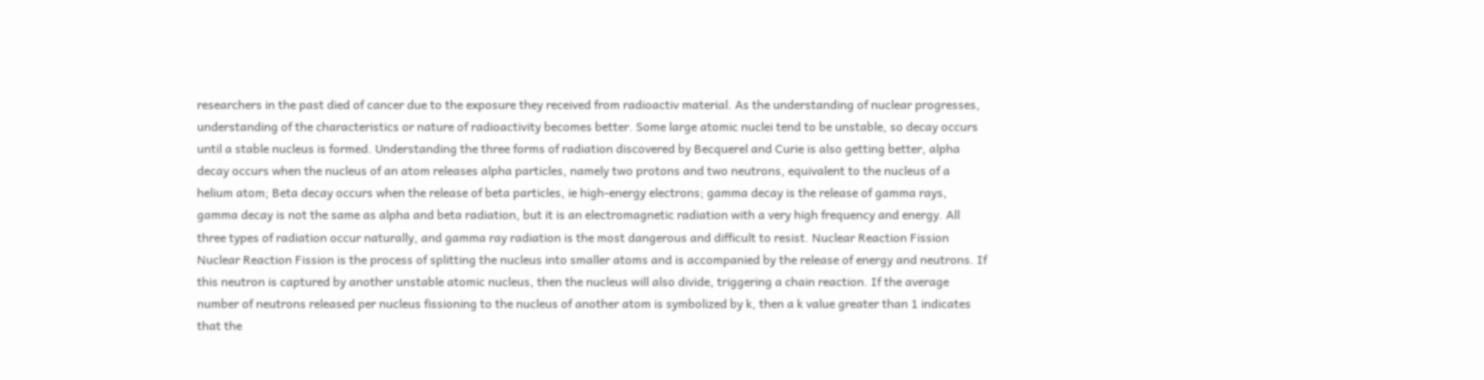researchers in the past died of cancer due to the exposure they received from radioactiv material. As the understanding of nuclear progresses, understanding of the characteristics or nature of radioactivity becomes better. Some large atomic nuclei tend to be unstable, so decay occurs until a stable nucleus is formed. Understanding the three forms of radiation discovered by Becquerel and Curie is also getting better, alpha decay occurs when the nucleus of an atom releases alpha particles, namely two protons and two neutrons, equivalent to the nucleus of a helium atom; Beta decay occurs when the release of beta particles, ie high-energy electrons; gamma decay is the release of gamma rays, gamma decay is not the same as alpha and beta radiation, but it is an electromagnetic radiation with a very high frequency and energy. All three types of radiation occur naturally, and gamma ray radiation is the most dangerous and difficult to resist. Nuclear Reaction Fission Nuclear Reaction Fission is the process of splitting the nucleus into smaller atoms and is accompanied by the release of energy and neutrons. If this neutron is captured by another unstable atomic nucleus, then the nucleus will also divide, triggering a chain reaction. If the average number of neutrons released per nucleus fissioning to the nucleus of another atom is symbolized by k, then a k value greater than 1 indicates that the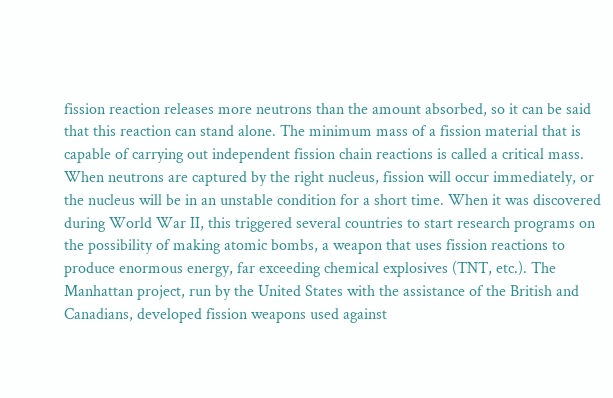fission reaction releases more neutrons than the amount absorbed, so it can be said that this reaction can stand alone. The minimum mass of a fission material that is capable of carrying out independent fission chain reactions is called a critical mass. When neutrons are captured by the right nucleus, fission will occur immediately, or the nucleus will be in an unstable condition for a short time. When it was discovered during World War II, this triggered several countries to start research programs on the possibility of making atomic bombs, a weapon that uses fission reactions to produce enormous energy, far exceeding chemical explosives (TNT, etc.). The Manhattan project, run by the United States with the assistance of the British and Canadians, developed fission weapons used against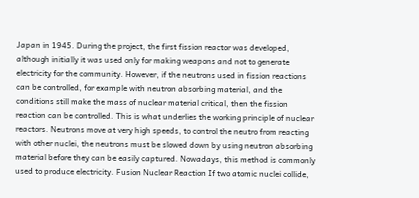Japan in 1945. During the project, the first fission reactor was developed, although initially it was used only for making weapons and not to generate electricity for the community. However, if the neutrons used in fission reactions can be controlled, for example with neutron absorbing material, and the conditions still make the mass of nuclear material critical, then the fission reaction can be controlled. This is what underlies the working principle of nuclear reactors. Neutrons move at very high speeds, to control the neutro from reacting with other nuclei, the neutrons must be slowed down by using neutron absorbing material before they can be easily captured. Nowadays, this method is commonly used to produce electricity. Fusion Nuclear Reaction If two atomic nuclei collide,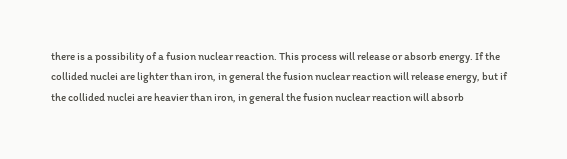there is a possibility of a fusion nuclear reaction. This process will release or absorb energy. If the collided nuclei are lighter than iron, in general the fusion nuclear reaction will release energy, but if the collided nuclei are heavier than iron, in general the fusion nuclear reaction will absorb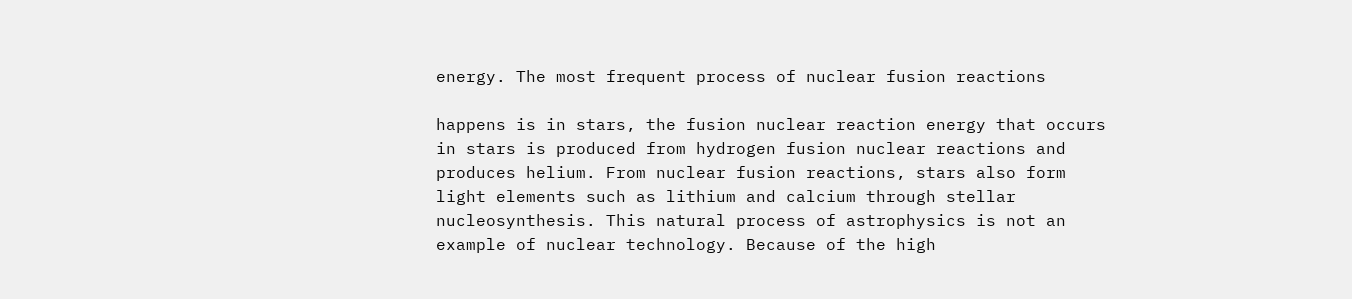energy. The most frequent process of nuclear fusion reactions

happens is in stars, the fusion nuclear reaction energy that occurs in stars is produced from hydrogen fusion nuclear reactions and produces helium. From nuclear fusion reactions, stars also form light elements such as lithium and calcium through stellar nucleosynthesis. This natural process of astrophysics is not an example of nuclear technology. Because of the high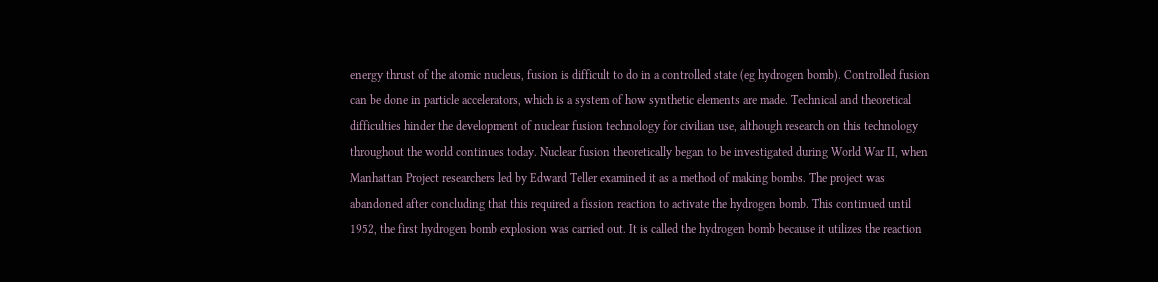energy thrust of the atomic nucleus, fusion is difficult to do in a controlled state (eg hydrogen bomb). Controlled fusion can be done in particle accelerators, which is a system of how synthetic elements are made. Technical and theoretical difficulties hinder the development of nuclear fusion technology for civilian use, although research on this technology throughout the world continues today. Nuclear fusion theoretically began to be investigated during World War II, when Manhattan Project researchers led by Edward Teller examined it as a method of making bombs. The project was abandoned after concluding that this required a fission reaction to activate the hydrogen bomb. This continued until 1952, the first hydrogen bomb explosion was carried out. It is called the hydrogen bomb because it utilizes the reaction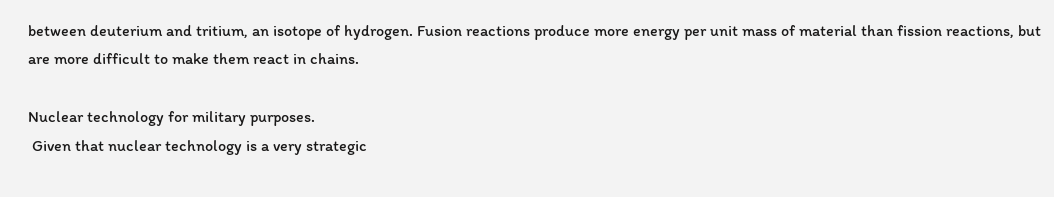between deuterium and tritium, an isotope of hydrogen. Fusion reactions produce more energy per unit mass of material than fission reactions, but are more difficult to make them react in chains.

Nuclear technology for military purposes.
 Given that nuclear technology is a very strategic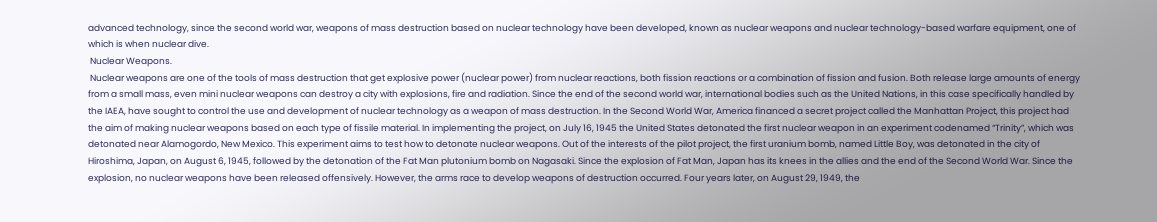advanced technology, since the second world war, weapons of mass destruction based on nuclear technology have been developed, known as nuclear weapons and nuclear technology-based warfare equipment, one of which is when nuclear dive.
 Nuclear Weapons.
 Nuclear weapons are one of the tools of mass destruction that get explosive power (nuclear power) from nuclear reactions, both fission reactions or a combination of fission and fusion. Both release large amounts of energy from a small mass, even mini nuclear weapons can destroy a city with explosions, fire and radiation. Since the end of the second world war, international bodies such as the United Nations, in this case specifically handled by the IAEA, have sought to control the use and development of nuclear technology as a weapon of mass destruction. In the Second World War, America financed a secret project called the Manhattan Project, this project had the aim of making nuclear weapons based on each type of fissile material. In implementing the project, on July 16, 1945 the United States detonated the first nuclear weapon in an experiment codenamed “Trinity”, which was detonated near Alamogordo, New Mexico. This experiment aims to test how to detonate nuclear weapons. Out of the interests of the pilot project, the first uranium bomb, named Little Boy, was detonated in the city of Hiroshima, Japan, on August 6, 1945, followed by the detonation of the Fat Man plutonium bomb on Nagasaki. Since the explosion of Fat Man, Japan has its knees in the allies and the end of the Second World War. Since the explosion, no nuclear weapons have been released offensively. However, the arms race to develop weapons of destruction occurred. Four years later, on August 29, 1949, the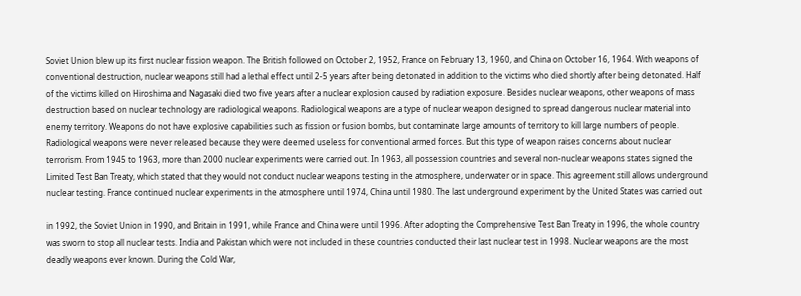Soviet Union blew up its first nuclear fission weapon. The British followed on October 2, 1952, France on February 13, 1960, and China on October 16, 1964. With weapons of conventional destruction, nuclear weapons still had a lethal effect until 2-5 years after being detonated in addition to the victims who died shortly after being detonated. Half of the victims killed on Hiroshima and Nagasaki died two five years after a nuclear explosion caused by radiation exposure. Besides nuclear weapons, other weapons of mass destruction based on nuclear technology are radiological weapons. Radiological weapons are a type of nuclear weapon designed to spread dangerous nuclear material into enemy territory. Weapons do not have explosive capabilities such as fission or fusion bombs, but contaminate large amounts of territory to kill large numbers of people. Radiological weapons were never released because they were deemed useless for conventional armed forces. But this type of weapon raises concerns about nuclear terrorism. From 1945 to 1963, more than 2000 nuclear experiments were carried out. In 1963, all possession countries and several non-nuclear weapons states signed the Limited Test Ban Treaty, which stated that they would not conduct nuclear weapons testing in the atmosphere, underwater or in space. This agreement still allows underground nuclear testing. France continued nuclear experiments in the atmosphere until 1974, China until 1980. The last underground experiment by the United States was carried out

in 1992, the Soviet Union in 1990, and Britain in 1991, while France and China were until 1996. After adopting the Comprehensive Test Ban Treaty in 1996, the whole country was sworn to stop all nuclear tests. India and Pakistan which were not included in these countries conducted their last nuclear test in 1998. Nuclear weapons are the most deadly weapons ever known. During the Cold War,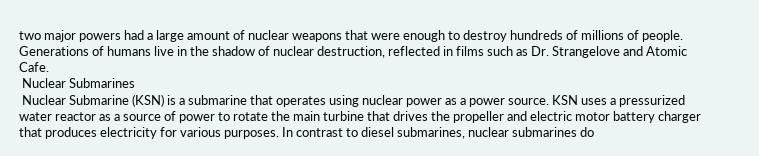two major powers had a large amount of nuclear weapons that were enough to destroy hundreds of millions of people. Generations of humans live in the shadow of nuclear destruction, reflected in films such as Dr. Strangelove and Atomic Cafe.
 Nuclear Submarines
 Nuclear Submarine (KSN) is a submarine that operates using nuclear power as a power source. KSN uses a pressurized water reactor as a source of power to rotate the main turbine that drives the propeller and electric motor battery charger that produces electricity for various purposes. In contrast to diesel submarines, nuclear submarines do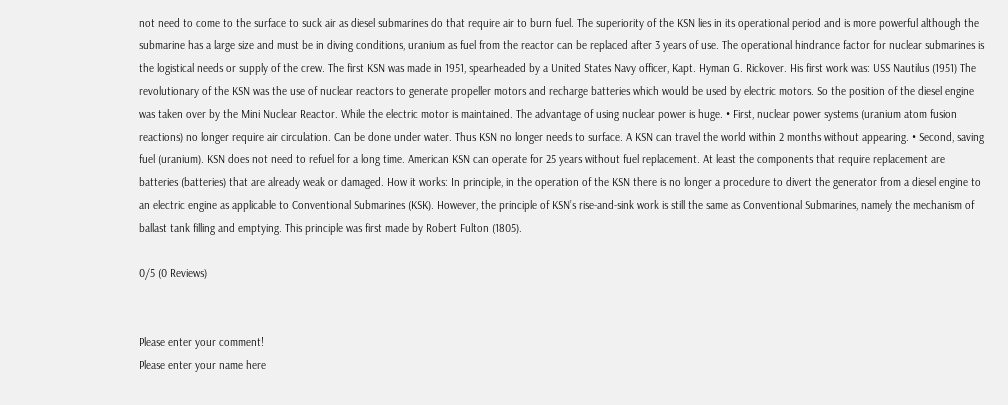not need to come to the surface to suck air as diesel submarines do that require air to burn fuel. The superiority of the KSN lies in its operational period and is more powerful although the submarine has a large size and must be in diving conditions, uranium as fuel from the reactor can be replaced after 3 years of use. The operational hindrance factor for nuclear submarines is the logistical needs or supply of the crew. The first KSN was made in 1951, spearheaded by a United States Navy officer, Kapt. Hyman G. Rickover. His first work was: USS Nautilus (1951) The revolutionary of the KSN was the use of nuclear reactors to generate propeller motors and recharge batteries which would be used by electric motors. So the position of the diesel engine was taken over by the Mini Nuclear Reactor. While the electric motor is maintained. The advantage of using nuclear power is huge. • First, nuclear power systems (uranium atom fusion reactions) no longer require air circulation. Can be done under water. Thus KSN no longer needs to surface. A KSN can travel the world within 2 months without appearing. • Second, saving fuel (uranium). KSN does not need to refuel for a long time. American KSN can operate for 25 years without fuel replacement. At least the components that require replacement are batteries (batteries) that are already weak or damaged. How it works: In principle, in the operation of the KSN there is no longer a procedure to divert the generator from a diesel engine to an electric engine as applicable to Conventional Submarines (KSK). However, the principle of KSN’s rise-and-sink work is still the same as Conventional Submarines, namely the mechanism of ballast tank filling and emptying. This principle was first made by Robert Fulton (1805).

0/5 (0 Reviews)


Please enter your comment!
Please enter your name here